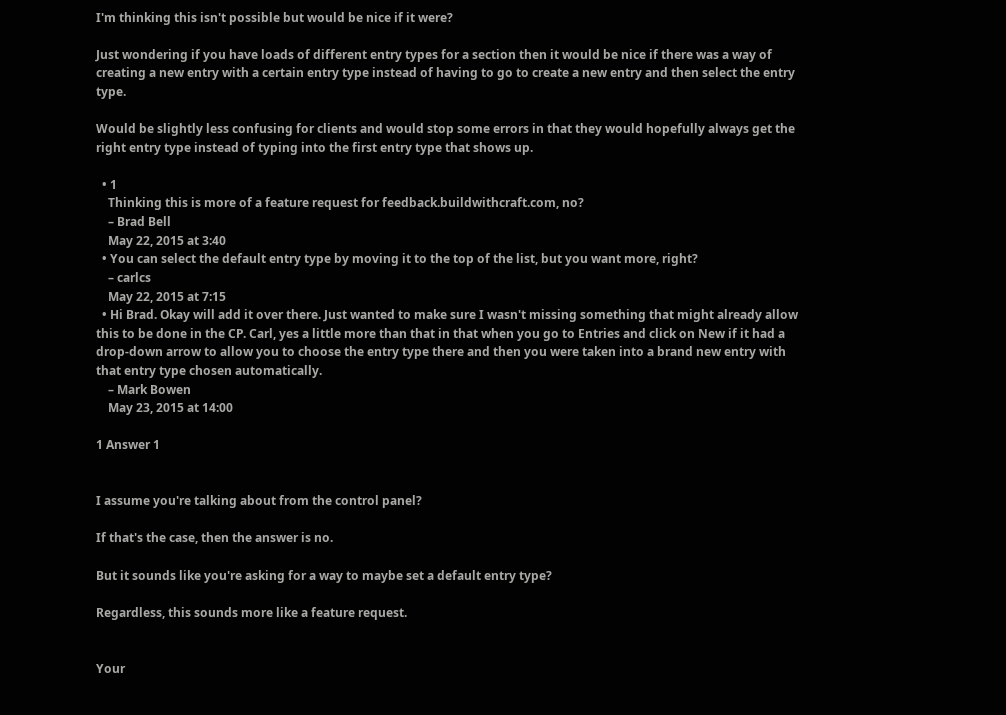I'm thinking this isn't possible but would be nice if it were?

Just wondering if you have loads of different entry types for a section then it would be nice if there was a way of creating a new entry with a certain entry type instead of having to go to create a new entry and then select the entry type.

Would be slightly less confusing for clients and would stop some errors in that they would hopefully always get the right entry type instead of typing into the first entry type that shows up.

  • 1
    Thinking this is more of a feature request for feedback.buildwithcraft.com, no?
    – Brad Bell
    May 22, 2015 at 3:40
  • You can select the default entry type by moving it to the top of the list, but you want more, right?
    – carlcs
    May 22, 2015 at 7:15
  • Hi Brad. Okay will add it over there. Just wanted to make sure I wasn't missing something that might already allow this to be done in the CP. Carl, yes a little more than that in that when you go to Entries and click on New if it had a drop-down arrow to allow you to choose the entry type there and then you were taken into a brand new entry with that entry type chosen automatically.
    – Mark Bowen
    May 23, 2015 at 14:00

1 Answer 1


I assume you're talking about from the control panel?

If that's the case, then the answer is no.

But it sounds like you're asking for a way to maybe set a default entry type?

Regardless, this sounds more like a feature request.


Your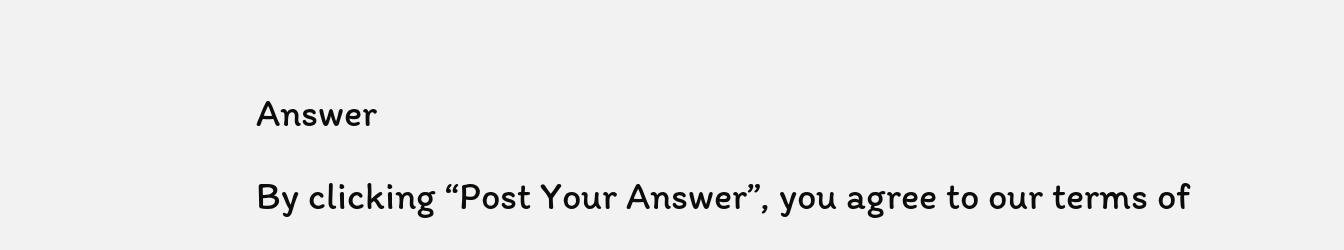Answer

By clicking “Post Your Answer”, you agree to our terms of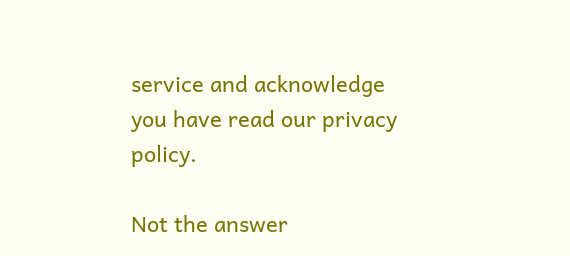service and acknowledge you have read our privacy policy.

Not the answer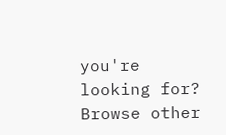you're looking for? Browse other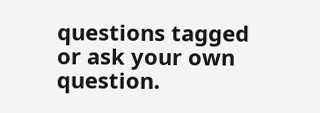questions tagged or ask your own question.